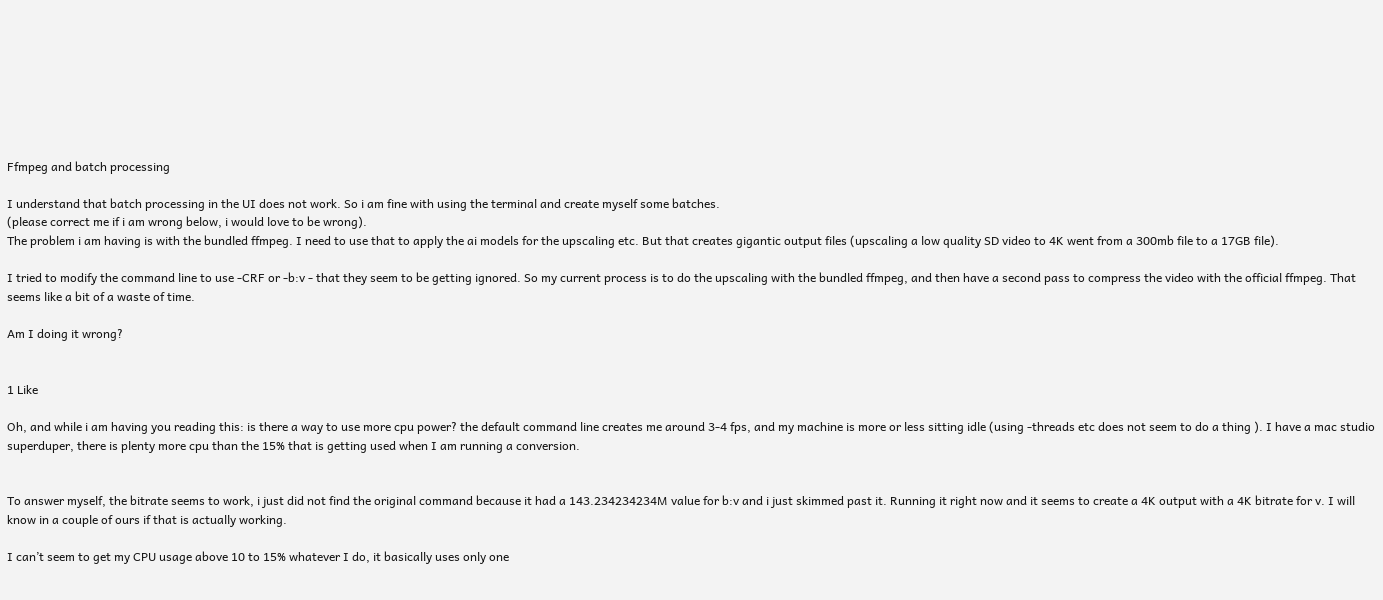Ffmpeg and batch processing

I understand that batch processing in the UI does not work. So i am fine with using the terminal and create myself some batches.
(please correct me if i am wrong below, i would love to be wrong).
The problem i am having is with the bundled ffmpeg. I need to use that to apply the ai models for the upscaling etc. But that creates gigantic output files (upscaling a low quality SD video to 4K went from a 300mb file to a 17GB file).

I tried to modify the command line to use -CRF or -b:v - that they seem to be getting ignored. So my current process is to do the upscaling with the bundled ffmpeg, and then have a second pass to compress the video with the official ffmpeg. That seems like a bit of a waste of time.

Am I doing it wrong?


1 Like

Oh, and while i am having you reading this: is there a way to use more cpu power? the default command line creates me around 3-4 fps, and my machine is more or less sitting idle (using -threads etc does not seem to do a thing ). I have a mac studio superduper, there is plenty more cpu than the 15% that is getting used when I am running a conversion.


To answer myself, the bitrate seems to work, i just did not find the original command because it had a 143.234234234M value for b:v and i just skimmed past it. Running it right now and it seems to create a 4K output with a 4K bitrate for v. I will know in a couple of ours if that is actually working.

I can’t seem to get my CPU usage above 10 to 15% whatever I do, it basically uses only one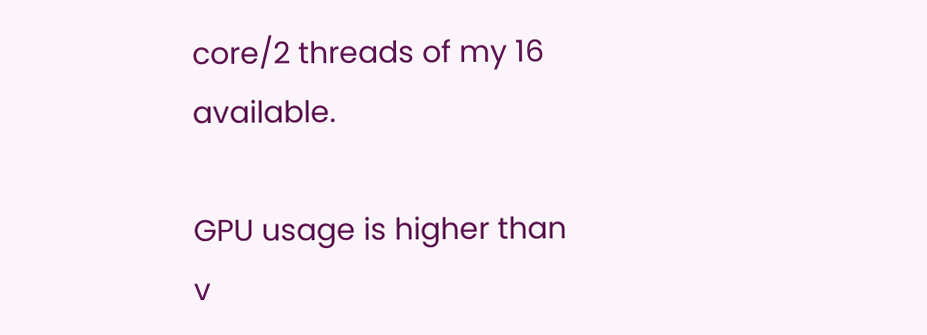core/2 threads of my 16 available.

GPU usage is higher than v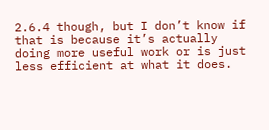2.6.4 though, but I don’t know if that is because it’s actually doing more useful work or is just less efficient at what it does.